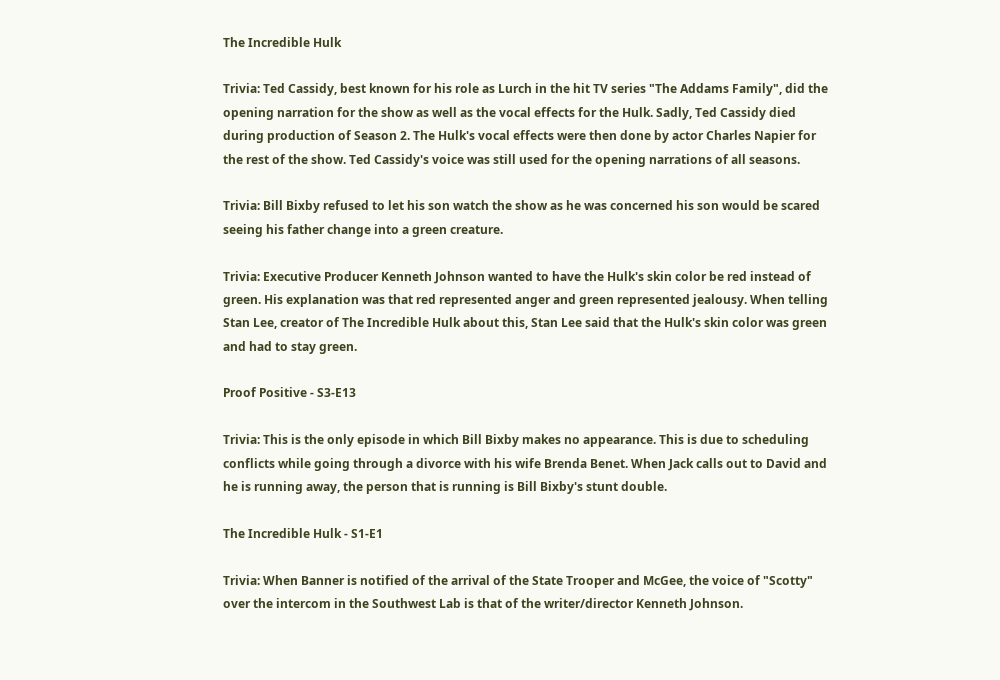The Incredible Hulk

Trivia: Ted Cassidy, best known for his role as Lurch in the hit TV series "The Addams Family", did the opening narration for the show as well as the vocal effects for the Hulk. Sadly, Ted Cassidy died during production of Season 2. The Hulk's vocal effects were then done by actor Charles Napier for the rest of the show. Ted Cassidy's voice was still used for the opening narrations of all seasons.

Trivia: Bill Bixby refused to let his son watch the show as he was concerned his son would be scared seeing his father change into a green creature.

Trivia: Executive Producer Kenneth Johnson wanted to have the Hulk's skin color be red instead of green. His explanation was that red represented anger and green represented jealousy. When telling Stan Lee, creator of The Incredible Hulk about this, Stan Lee said that the Hulk's skin color was green and had to stay green.

Proof Positive - S3-E13

Trivia: This is the only episode in which Bill Bixby makes no appearance. This is due to scheduling conflicts while going through a divorce with his wife Brenda Benet. When Jack calls out to David and he is running away, the person that is running is Bill Bixby's stunt double.

The Incredible Hulk - S1-E1

Trivia: When Banner is notified of the arrival of the State Trooper and McGee, the voice of "Scotty" over the intercom in the Southwest Lab is that of the writer/director Kenneth Johnson.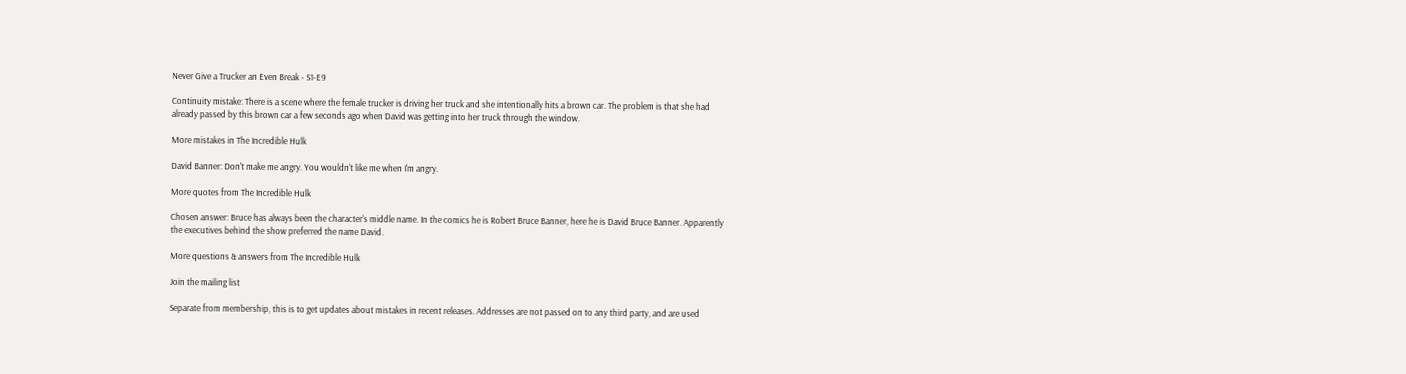Never Give a Trucker an Even Break - S1-E9

Continuity mistake: There is a scene where the female trucker is driving her truck and she intentionally hits a brown car. The problem is that she had already passed by this brown car a few seconds ago when David was getting into her truck through the window.

More mistakes in The Incredible Hulk

David Banner: Don't make me angry. You wouldn't like me when I'm angry.

More quotes from The Incredible Hulk

Chosen answer: Bruce has always been the character's middle name. In the comics he is Robert Bruce Banner, here he is David Bruce Banner. Apparently the executives behind the show preferred the name David.

More questions & answers from The Incredible Hulk

Join the mailing list

Separate from membership, this is to get updates about mistakes in recent releases. Addresses are not passed on to any third party, and are used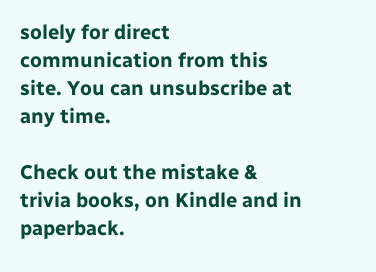solely for direct communication from this site. You can unsubscribe at any time.

Check out the mistake & trivia books, on Kindle and in paperback.